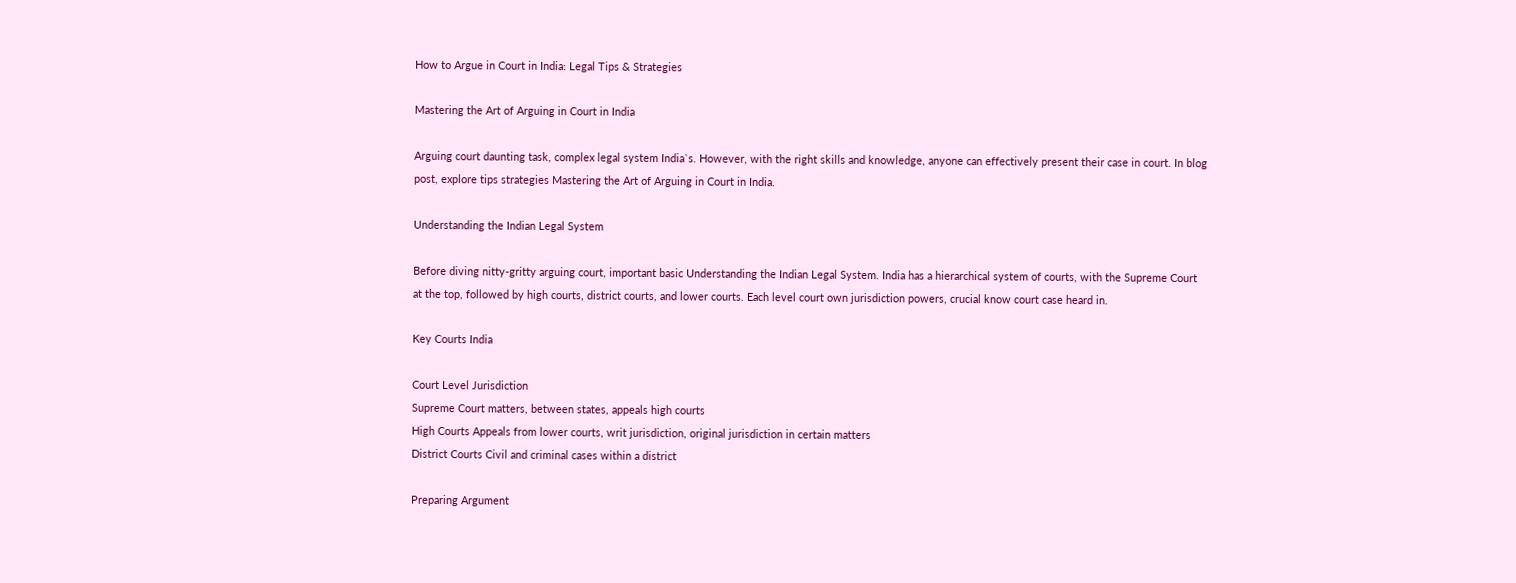How to Argue in Court in India: Legal Tips & Strategies

Mastering the Art of Arguing in Court in India

Arguing court daunting task, complex legal system India`s. However, with the right skills and knowledge, anyone can effectively present their case in court. In blog post, explore tips strategies Mastering the Art of Arguing in Court in India.

Understanding the Indian Legal System

Before diving nitty-gritty arguing court, important basic Understanding the Indian Legal System. India has a hierarchical system of courts, with the Supreme Court at the top, followed by high courts, district courts, and lower courts. Each level court own jurisdiction powers, crucial know court case heard in.

Key Courts India

Court Level Jurisdiction
Supreme Court matters, between states, appeals high courts
High Courts Appeals from lower courts, writ jurisdiction, original jurisdiction in certain matters
District Courts Civil and criminal cases within a district

Preparing Argument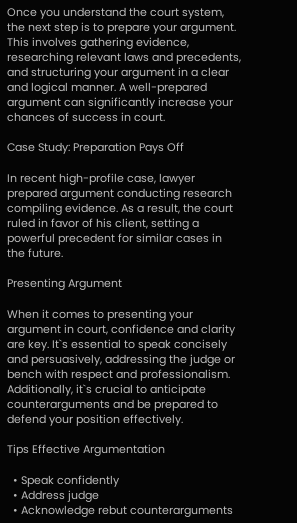Once you understand the court system, the next step is to prepare your argument. This involves gathering evidence, researching relevant laws and precedents, and structuring your argument in a clear and logical manner. A well-prepared argument can significantly increase your chances of success in court.

Case Study: Preparation Pays Off

In recent high-profile case, lawyer prepared argument conducting research compiling evidence. As a result, the court ruled in favor of his client, setting a powerful precedent for similar cases in the future.

Presenting Argument

When it comes to presenting your argument in court, confidence and clarity are key. It`s essential to speak concisely and persuasively, addressing the judge or bench with respect and professionalism. Additionally, it`s crucial to anticipate counterarguments and be prepared to defend your position effectively.

Tips Effective Argumentation

  • Speak confidently
  • Address judge
  • Acknowledge rebut counterarguments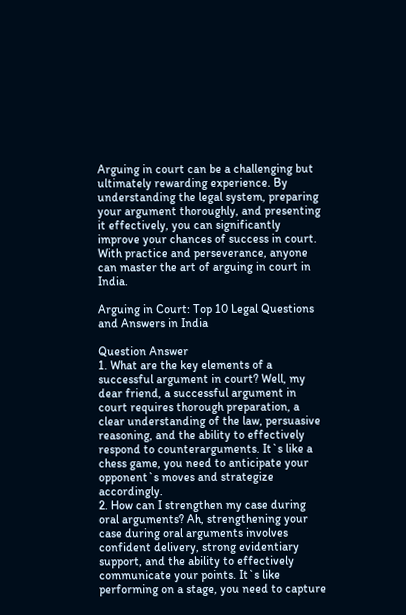Arguing in court can be a challenging but ultimately rewarding experience. By understanding the legal system, preparing your argument thoroughly, and presenting it effectively, you can significantly improve your chances of success in court. With practice and perseverance, anyone can master the art of arguing in court in India.

Arguing in Court: Top 10 Legal Questions and Answers in India

Question Answer
1. What are the key elements of a successful argument in court? Well, my dear friend, a successful argument in court requires thorough preparation, a clear understanding of the law, persuasive reasoning, and the ability to effectively respond to counterarguments. It`s like a chess game, you need to anticipate your opponent`s moves and strategize accordingly.
2. How can I strengthen my case during oral arguments? Ah, strengthening your case during oral arguments involves confident delivery, strong evidentiary support, and the ability to effectively communicate your points. It`s like performing on a stage, you need to capture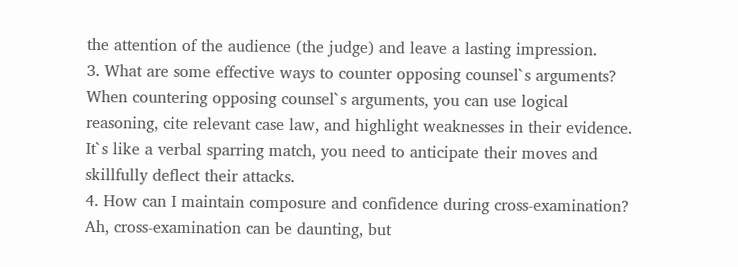the attention of the audience (the judge) and leave a lasting impression.
3. What are some effective ways to counter opposing counsel`s arguments? When countering opposing counsel`s arguments, you can use logical reasoning, cite relevant case law, and highlight weaknesses in their evidence. It`s like a verbal sparring match, you need to anticipate their moves and skillfully deflect their attacks.
4. How can I maintain composure and confidence during cross-examination? Ah, cross-examination can be daunting, but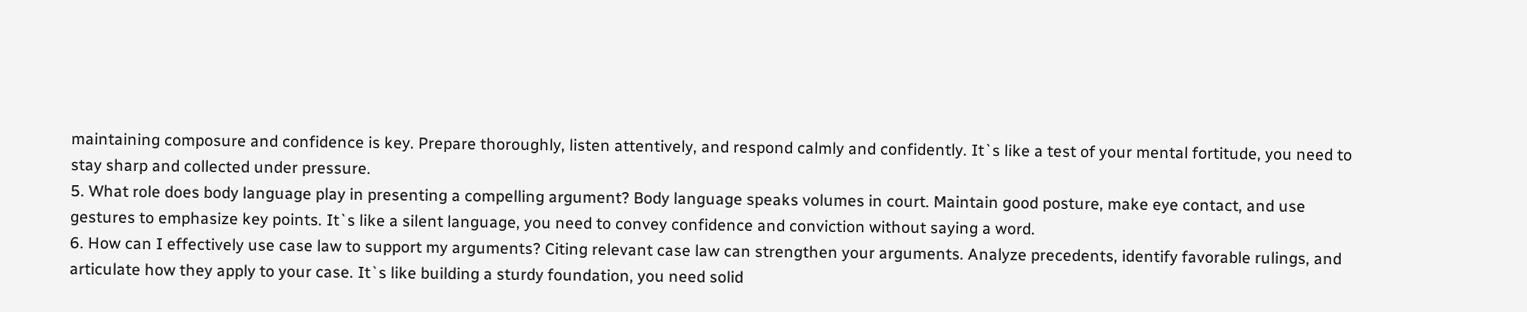maintaining composure and confidence is key. Prepare thoroughly, listen attentively, and respond calmly and confidently. It`s like a test of your mental fortitude, you need to stay sharp and collected under pressure.
5. What role does body language play in presenting a compelling argument? Body language speaks volumes in court. Maintain good posture, make eye contact, and use gestures to emphasize key points. It`s like a silent language, you need to convey confidence and conviction without saying a word.
6. How can I effectively use case law to support my arguments? Citing relevant case law can strengthen your arguments. Analyze precedents, identify favorable rulings, and articulate how they apply to your case. It`s like building a sturdy foundation, you need solid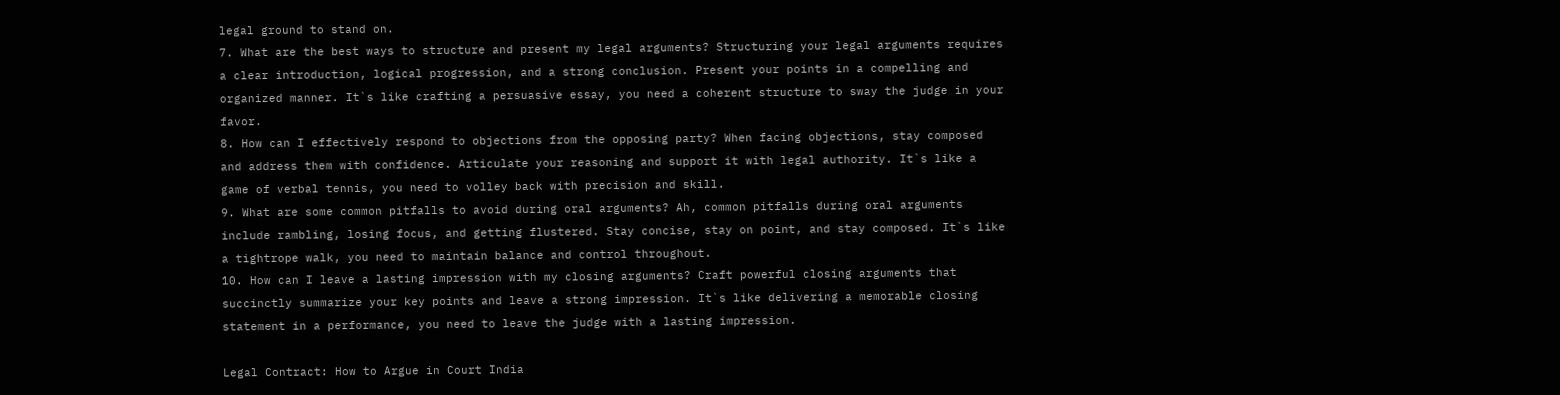legal ground to stand on.
7. What are the best ways to structure and present my legal arguments? Structuring your legal arguments requires a clear introduction, logical progression, and a strong conclusion. Present your points in a compelling and organized manner. It`s like crafting a persuasive essay, you need a coherent structure to sway the judge in your favor.
8. How can I effectively respond to objections from the opposing party? When facing objections, stay composed and address them with confidence. Articulate your reasoning and support it with legal authority. It`s like a game of verbal tennis, you need to volley back with precision and skill.
9. What are some common pitfalls to avoid during oral arguments? Ah, common pitfalls during oral arguments include rambling, losing focus, and getting flustered. Stay concise, stay on point, and stay composed. It`s like a tightrope walk, you need to maintain balance and control throughout.
10. How can I leave a lasting impression with my closing arguments? Craft powerful closing arguments that succinctly summarize your key points and leave a strong impression. It`s like delivering a memorable closing statement in a performance, you need to leave the judge with a lasting impression.

Legal Contract: How to Argue in Court India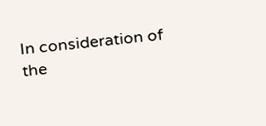In consideration of the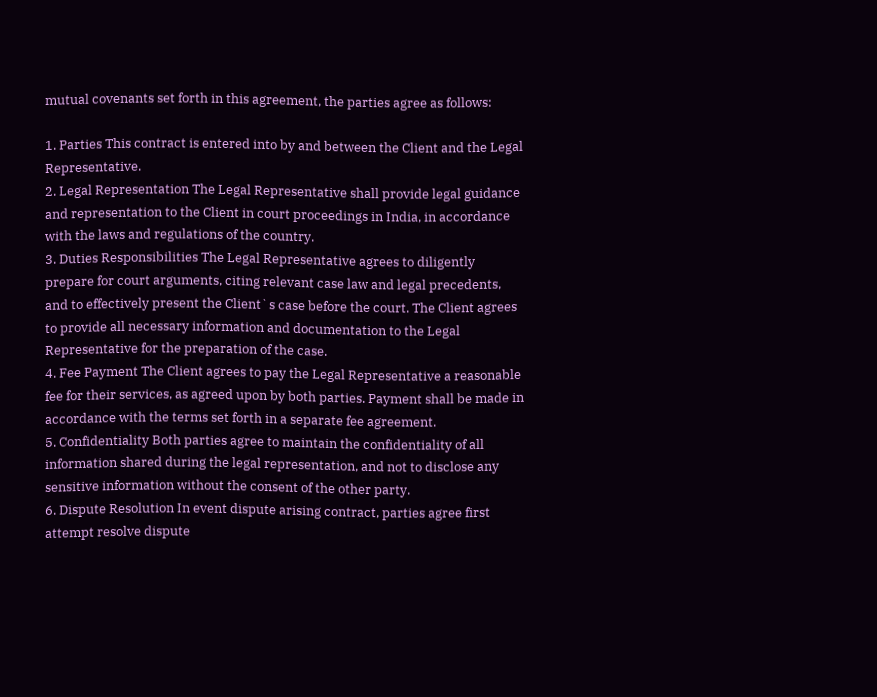mutual covenants set forth in this agreement, the parties agree as follows:

1. Parties This contract is entered into by and between the Client and the Legal Representative.
2. Legal Representation The Legal Representative shall provide legal guidance and representation to the Client in court proceedings in India, in accordance with the laws and regulations of the country.
3. Duties Responsibilities The Legal Representative agrees to diligently prepare for court arguments, citing relevant case law and legal precedents, and to effectively present the Client`s case before the court. The Client agrees to provide all necessary information and documentation to the Legal Representative for the preparation of the case.
4. Fee Payment The Client agrees to pay the Legal Representative a reasonable fee for their services, as agreed upon by both parties. Payment shall be made in accordance with the terms set forth in a separate fee agreement.
5. Confidentiality Both parties agree to maintain the confidentiality of all information shared during the legal representation, and not to disclose any sensitive information without the consent of the other party.
6. Dispute Resolution In event dispute arising contract, parties agree first attempt resolve dispute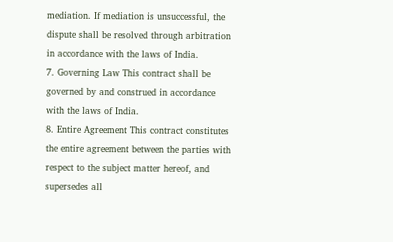mediation. If mediation is unsuccessful, the dispute shall be resolved through arbitration in accordance with the laws of India.
7. Governing Law This contract shall be governed by and construed in accordance with the laws of India.
8. Entire Agreement This contract constitutes the entire agreement between the parties with respect to the subject matter hereof, and supersedes all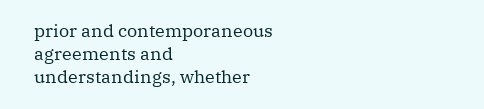prior and contemporaneous agreements and understandings, whether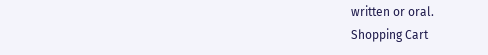written or oral.
Shopping Cart